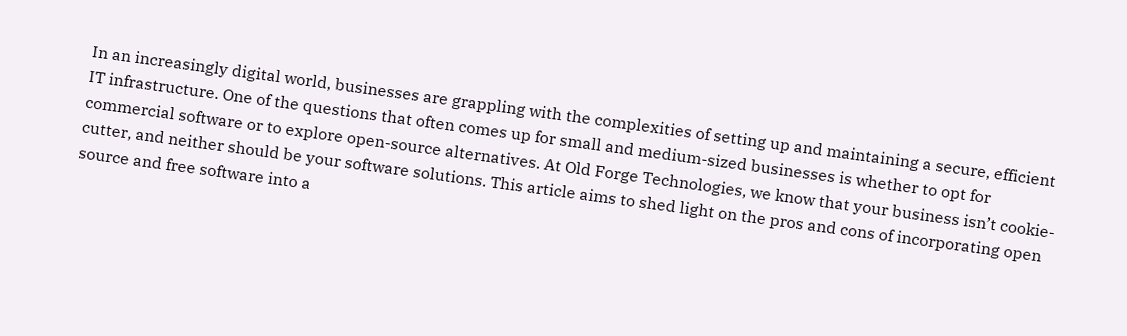In an increasingly digital world, businesses are grappling with the complexities of setting up and maintaining a secure, efficient IT infrastructure. One of the questions that often comes up for small and medium-sized businesses is whether to opt for commercial software or to explore open-source alternatives. At Old Forge Technologies, we know that your business isn’t cookie-cutter, and neither should be your software solutions. This article aims to shed light on the pros and cons of incorporating open source and free software into a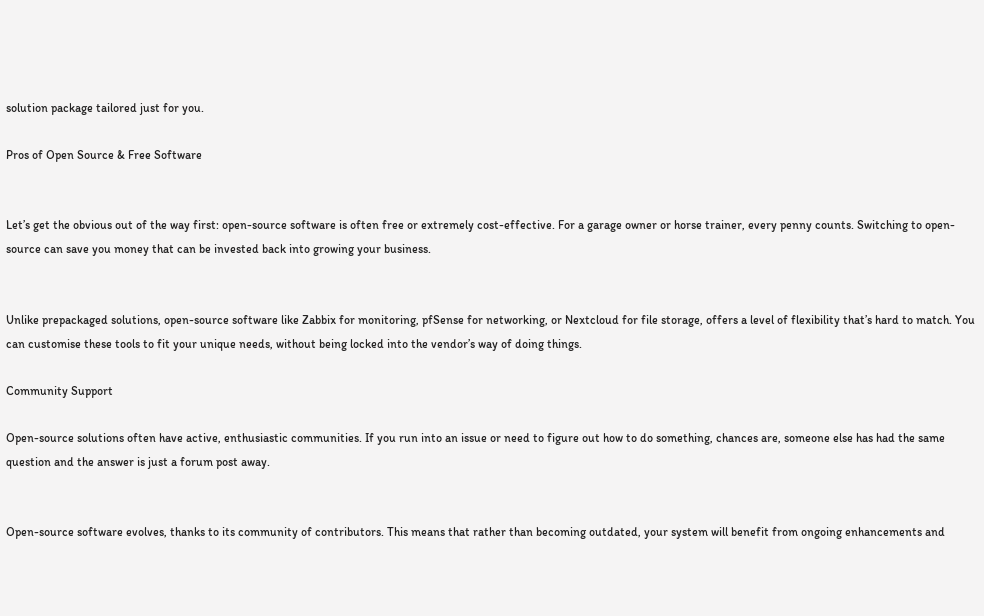solution package tailored just for you.

Pros of Open Source & Free Software


Let’s get the obvious out of the way first: open-source software is often free or extremely cost-effective. For a garage owner or horse trainer, every penny counts. Switching to open-source can save you money that can be invested back into growing your business.


Unlike prepackaged solutions, open-source software like Zabbix for monitoring, pfSense for networking, or Nextcloud for file storage, offers a level of flexibility that’s hard to match. You can customise these tools to fit your unique needs, without being locked into the vendor’s way of doing things.

Community Support

Open-source solutions often have active, enthusiastic communities. If you run into an issue or need to figure out how to do something, chances are, someone else has had the same question and the answer is just a forum post away.


Open-source software evolves, thanks to its community of contributors. This means that rather than becoming outdated, your system will benefit from ongoing enhancements and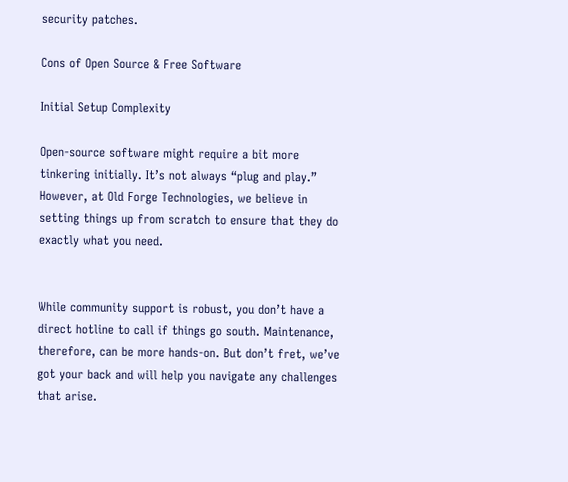security patches.

Cons of Open Source & Free Software

Initial Setup Complexity

Open-source software might require a bit more tinkering initially. It’s not always “plug and play.” However, at Old Forge Technologies, we believe in setting things up from scratch to ensure that they do exactly what you need.


While community support is robust, you don’t have a direct hotline to call if things go south. Maintenance, therefore, can be more hands-on. But don’t fret, we’ve got your back and will help you navigate any challenges that arise.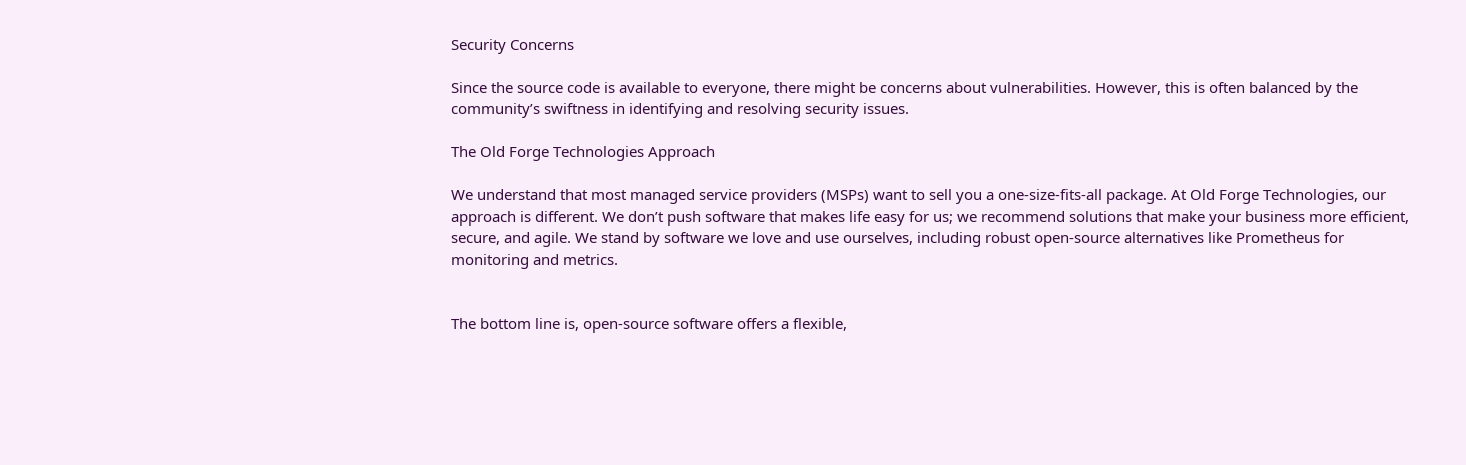Security Concerns

Since the source code is available to everyone, there might be concerns about vulnerabilities. However, this is often balanced by the community’s swiftness in identifying and resolving security issues.

The Old Forge Technologies Approach

We understand that most managed service providers (MSPs) want to sell you a one-size-fits-all package. At Old Forge Technologies, our approach is different. We don’t push software that makes life easy for us; we recommend solutions that make your business more efficient, secure, and agile. We stand by software we love and use ourselves, including robust open-source alternatives like Prometheus for monitoring and metrics.


The bottom line is, open-source software offers a flexible,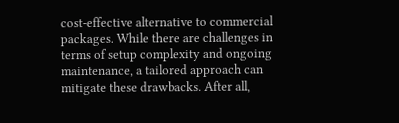cost-effective alternative to commercial packages. While there are challenges in terms of setup complexity and ongoing maintenance, a tailored approach can mitigate these drawbacks. After all,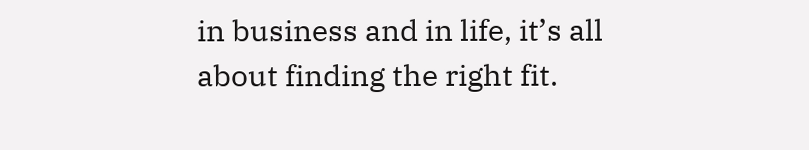in business and in life, it’s all about finding the right fit.